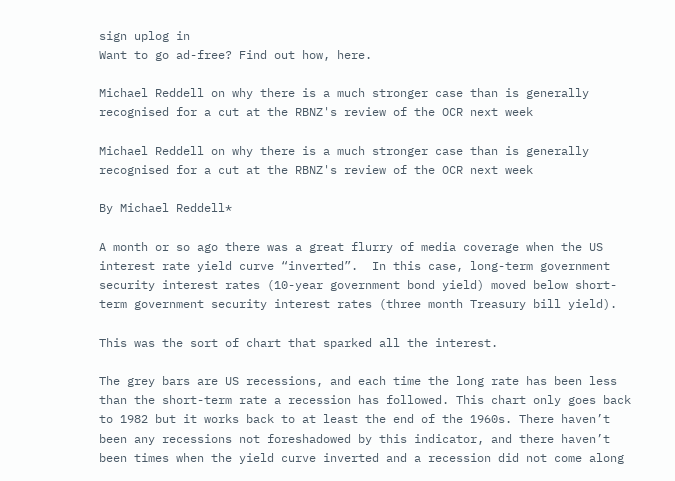sign uplog in
Want to go ad-free? Find out how, here.

Michael Reddell on why there is a much stronger case than is generally recognised for a cut at the RBNZ's review of the OCR next week

Michael Reddell on why there is a much stronger case than is generally recognised for a cut at the RBNZ's review of the OCR next week

By Michael Reddell*

A month or so ago there was a great flurry of media coverage when the US interest rate yield curve “inverted”.  In this case, long-term government security interest rates (10-year government bond yield) moved below short-term government security interest rates (three month Treasury bill yield).

This was the sort of chart that sparked all the interest.

The grey bars are US recessions, and each time the long rate has been less than the short-term rate a recession has followed. This chart only goes back to 1982 but it works back to at least the end of the 1960s. There haven’t been any recessions not foreshadowed by this indicator, and there haven’t been times when the yield curve inverted and a recession did not come along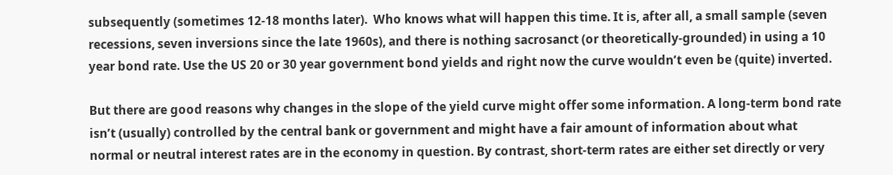subsequently (sometimes 12-18 months later).  Who knows what will happen this time. It is, after all, a small sample (seven recessions, seven inversions since the late 1960s), and there is nothing sacrosanct (or theoretically-grounded) in using a 10 year bond rate. Use the US 20 or 30 year government bond yields and right now the curve wouldn’t even be (quite) inverted.

But there are good reasons why changes in the slope of the yield curve might offer some information. A long-term bond rate isn’t (usually) controlled by the central bank or government and might have a fair amount of information about what normal or neutral interest rates are in the economy in question. By contrast, short-term rates are either set directly or very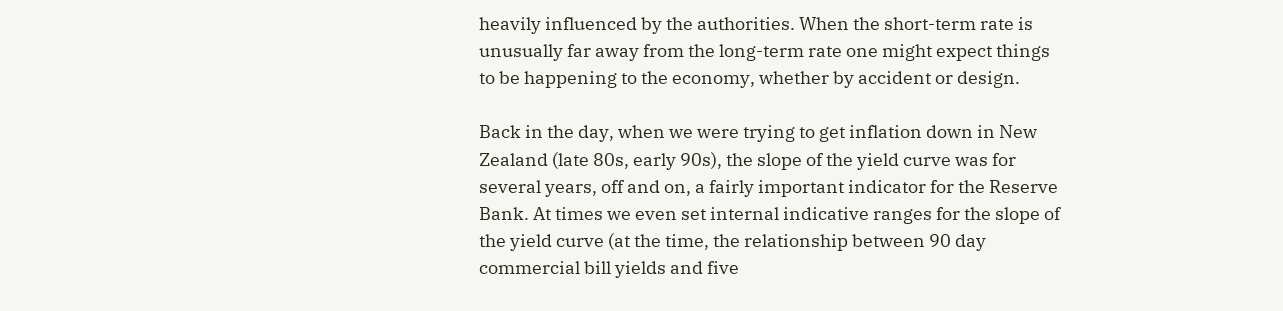heavily influenced by the authorities. When the short-term rate is unusually far away from the long-term rate one might expect things to be happening to the economy, whether by accident or design.

Back in the day, when we were trying to get inflation down in New Zealand (late 80s, early 90s), the slope of the yield curve was for several years, off and on, a fairly important indicator for the Reserve Bank. At times we even set internal indicative ranges for the slope of the yield curve (at the time, the relationship between 90 day commercial bill yields and five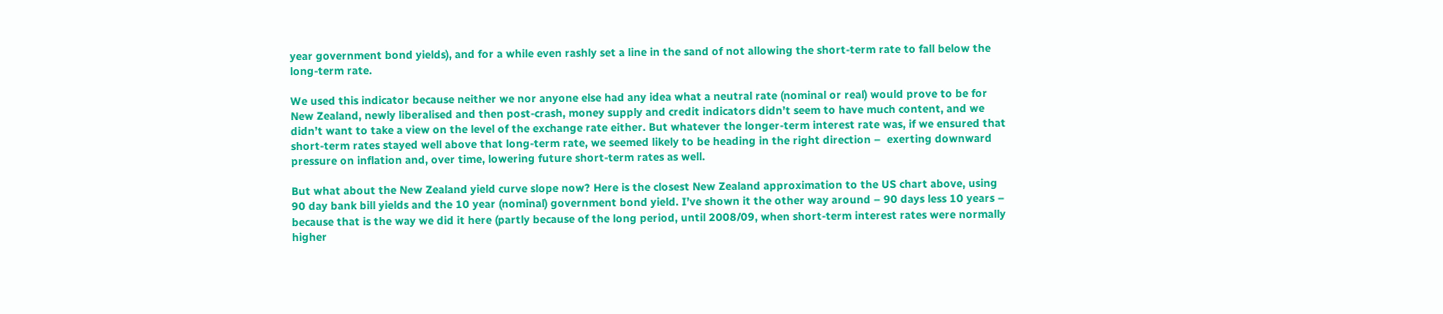year government bond yields), and for a while even rashly set a line in the sand of not allowing the short-term rate to fall below the long-term rate.

We used this indicator because neither we nor anyone else had any idea what a neutral rate (nominal or real) would prove to be for New Zealand, newly liberalised and then post-crash, money supply and credit indicators didn’t seem to have much content, and we didn’t want to take a view on the level of the exchange rate either. But whatever the longer-term interest rate was, if we ensured that short-term rates stayed well above that long-term rate, we seemed likely to be heading in the right direction –  exerting downward pressure on inflation and, over time, lowering future short-term rates as well.

But what about the New Zealand yield curve slope now? Here is the closest New Zealand approximation to the US chart above, using 90 day bank bill yields and the 10 year (nominal) government bond yield. I’ve shown it the other way around – 90 days less 10 years –  because that is the way we did it here (partly because of the long period, until 2008/09, when short-term interest rates were normally higher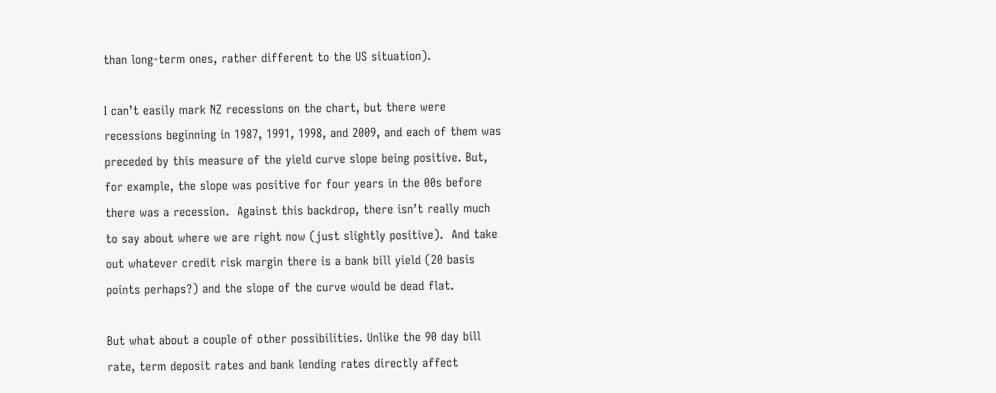than long-term ones, rather different to the US situation).

I can’t easily mark NZ recessions on the chart, but there were recessions beginning in 1987, 1991, 1998, and 2009, and each of them was preceded by this measure of the yield curve slope being positive. But, for example, the slope was positive for four years in the 00s before there was a recession.  Against this backdrop, there isn’t really much to say about where we are right now (just slightly positive).  And take out whatever credit risk margin there is a bank bill yield (20 basis points perhaps?) and the slope of the curve would be dead flat.

But what about a couple of other possibilities. Unlike the 90 day bill rate, term deposit rates and bank lending rates directly affect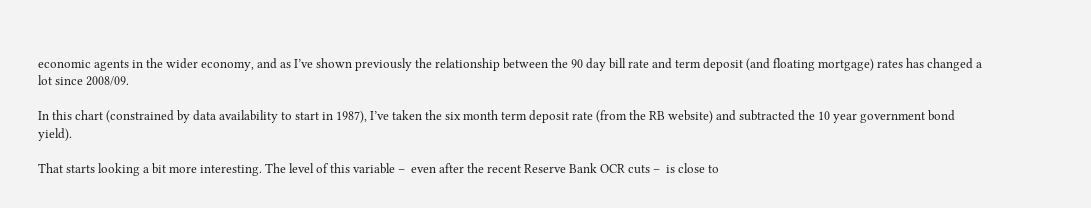economic agents in the wider economy, and as I’ve shown previously the relationship between the 90 day bill rate and term deposit (and floating mortgage) rates has changed a lot since 2008/09.

In this chart (constrained by data availability to start in 1987), I’ve taken the six month term deposit rate (from the RB website) and subtracted the 10 year government bond yield).

That starts looking a bit more interesting. The level of this variable –  even after the recent Reserve Bank OCR cuts –  is close to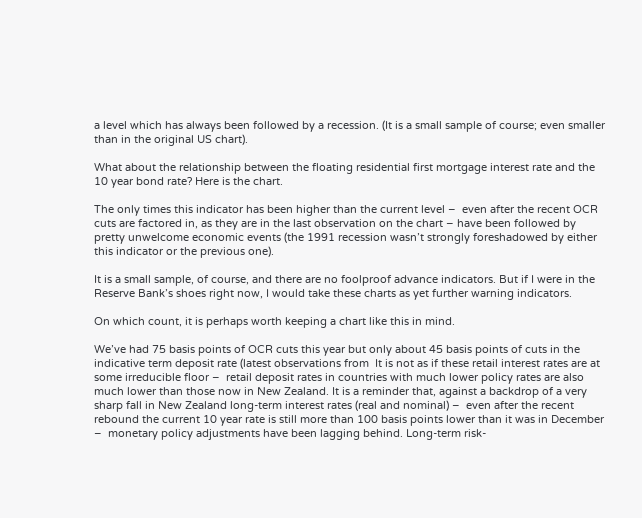a level which has always been followed by a recession. (It is a small sample of course; even smaller than in the original US chart).

What about the relationship between the floating residential first mortgage interest rate and the 10 year bond rate? Here is the chart.

The only times this indicator has been higher than the current level –  even after the recent OCR cuts are factored in, as they are in the last observation on the chart – have been followed by pretty unwelcome economic events (the 1991 recession wasn’t strongly foreshadowed by either this indicator or the previous one).

It is a small sample, of course, and there are no foolproof advance indicators. But if I were in the Reserve Bank’s shoes right now, I would take these charts as yet further warning indicators.

On which count, it is perhaps worth keeping a chart like this in mind.

We’ve had 75 basis points of OCR cuts this year but only about 45 basis points of cuts in the indicative term deposit rate (latest observations from  It is not as if these retail interest rates are at some irreducible floor –  retail deposit rates in countries with much lower policy rates are also much lower than those now in New Zealand. It is a reminder that, against a backdrop of a very sharp fall in New Zealand long-term interest rates (real and nominal) –  even after the recent rebound the current 10 year rate is still more than 100 basis points lower than it was in December –  monetary policy adjustments have been lagging behind. Long-term risk-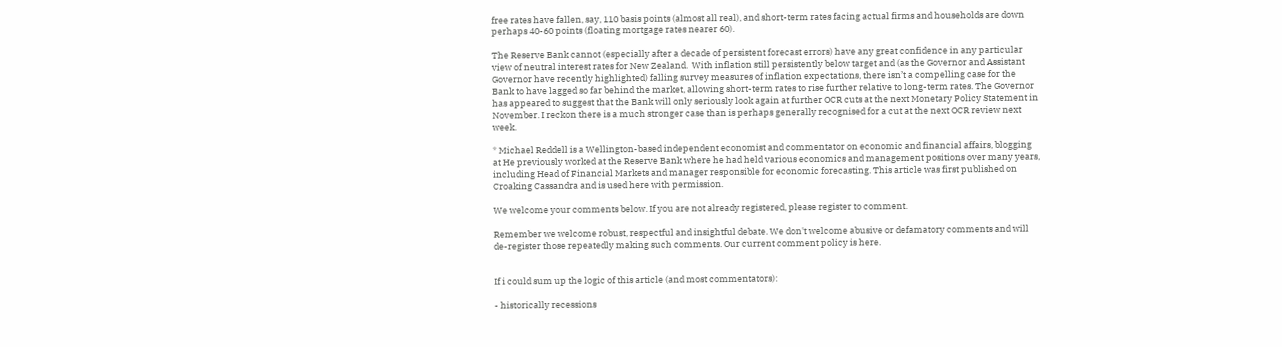free rates have fallen, say, 110 basis points (almost all real), and short-term rates facing actual firms and households are down perhaps 40-60 points (floating mortgage rates nearer 60).

The Reserve Bank cannot (especially after a decade of persistent forecast errors) have any great confidence in any particular view of neutral interest rates for New Zealand.  With inflation still persistently below target and (as the Governor and Assistant Governor have recently highlighted) falling survey measures of inflation expectations, there isn’t a compelling case for the Bank to have lagged so far behind the market, allowing short-term rates to rise further relative to long-term rates. The Governor has appeared to suggest that the Bank will only seriously look again at further OCR cuts at the next Monetary Policy Statement in November. I reckon there is a much stronger case than is perhaps generally recognised for a cut at the next OCR review next week.

* Michael Reddell is a Wellington-based independent economist and commentator on economic and financial affairs, blogging at He previously worked at the Reserve Bank where he had held various economics and management positions over many years, including Head of Financial Markets and manager responsible for economic forecasting. This article was first published on Croaking Cassandra and is used here with permission.

We welcome your comments below. If you are not already registered, please register to comment.

Remember we welcome robust, respectful and insightful debate. We don't welcome abusive or defamatory comments and will de-register those repeatedly making such comments. Our current comment policy is here.


If i could sum up the logic of this article (and most commentators):

- historically recessions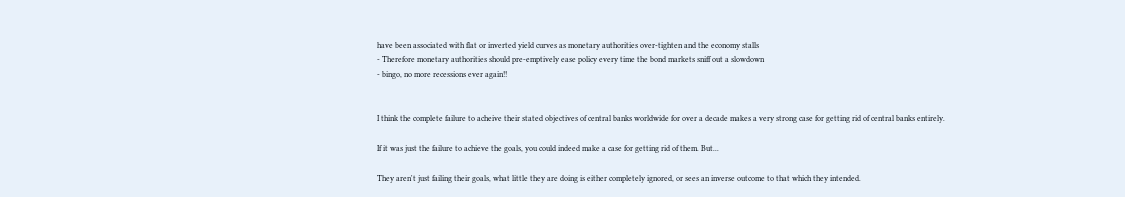have been associated with flat or inverted yield curves as monetary authorities over-tighten and the economy stalls
- Therefore monetary authorities should pre-emptively ease policy every time the bond markets sniff out a slowdown
- bingo, no more recessions ever again!!


I think the complete failure to acheive their stated objectives of central banks worldwide for over a decade makes a very strong case for getting rid of central banks entirely.

If it was just the failure to achieve the goals, you could indeed make a case for getting rid of them. But...

They aren't just failing their goals, what little they are doing is either completely ignored, or sees an inverse outcome to that which they intended.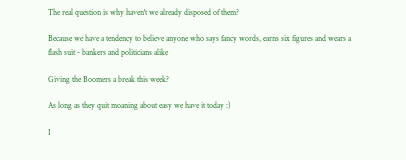The real question is why haven't we already disposed of them?

Because we have a tendency to believe anyone who says fancy words, earns six figures and wears a flash suit - bankers and politicians alike

Giving the Boomers a break this week?

As long as they quit moaning about easy we have it today :)

I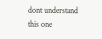dont understand this one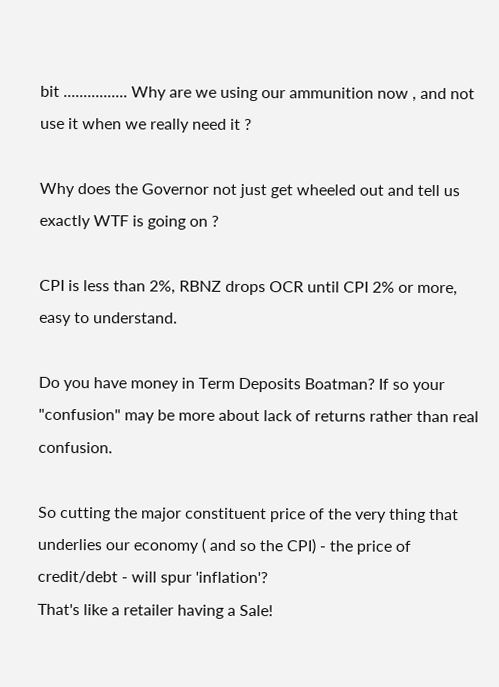bit ................ Why are we using our ammunition now , and not use it when we really need it ?

Why does the Governor not just get wheeled out and tell us exactly WTF is going on ?

CPI is less than 2%, RBNZ drops OCR until CPI 2% or more, easy to understand.

Do you have money in Term Deposits Boatman? If so your "confusion" may be more about lack of returns rather than real confusion.

So cutting the major constituent price of the very thing that underlies our economy ( and so the CPI) - the price of credit/debt - will spur 'inflation'?
That's like a retailer having a Sale!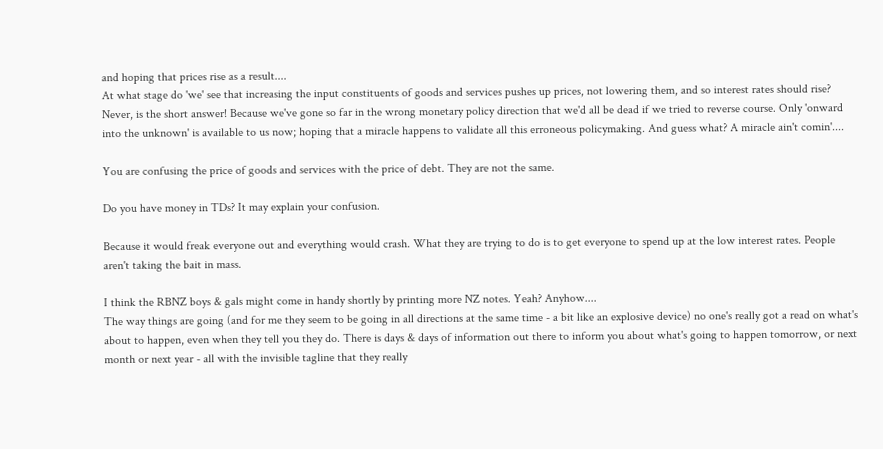and hoping that prices rise as a result....
At what stage do 'we' see that increasing the input constituents of goods and services pushes up prices, not lowering them, and so interest rates should rise?
Never, is the short answer! Because we've gone so far in the wrong monetary policy direction that we'd all be dead if we tried to reverse course. Only 'onward into the unknown' is available to us now; hoping that a miracle happens to validate all this erroneous policymaking. And guess what? A miracle ain't comin'....

You are confusing the price of goods and services with the price of debt. They are not the same.

Do you have money in TDs? It may explain your confusion.

Because it would freak everyone out and everything would crash. What they are trying to do is to get everyone to spend up at the low interest rates. People aren't taking the bait in mass.

I think the RBNZ boys & gals might come in handy shortly by printing more NZ notes. Yeah? Anyhow....
The way things are going (and for me they seem to be going in all directions at the same time - a bit like an explosive device) no one's really got a read on what's about to happen, even when they tell you they do. There is days & days of information out there to inform you about what's going to happen tomorrow, or next month or next year - all with the invisible tagline that they really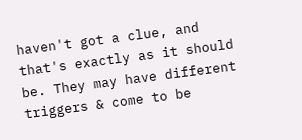haven't got a clue, and that's exactly as it should be. They may have different triggers & come to be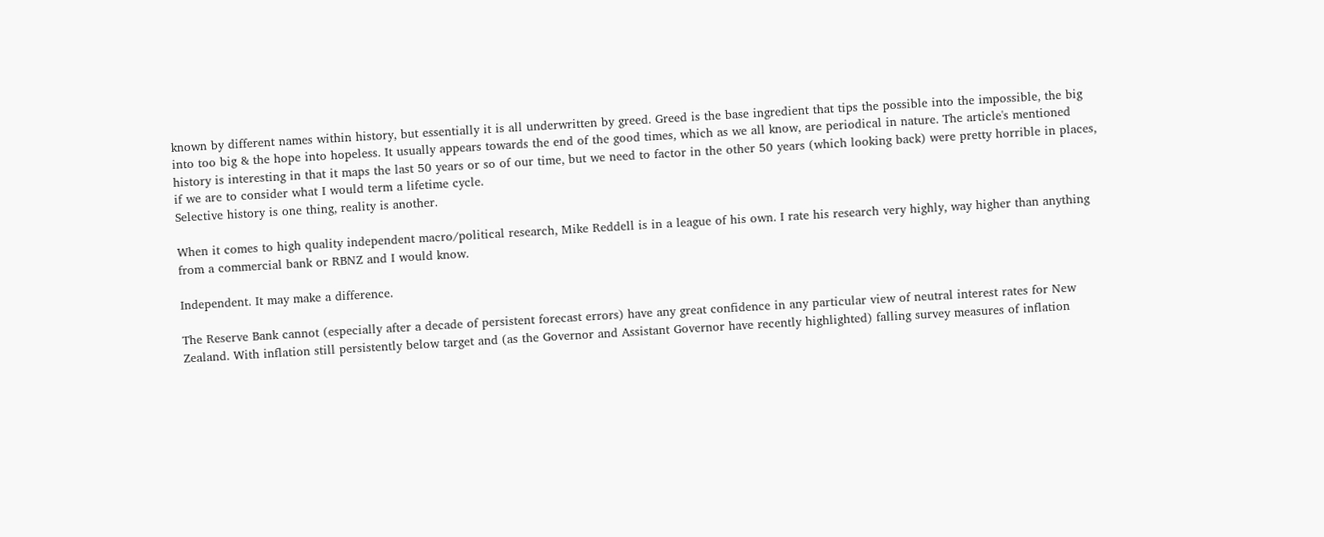known by different names within history, but essentially it is all underwritten by greed. Greed is the base ingredient that tips the possible into the impossible, the big into too big & the hope into hopeless. It usually appears towards the end of the good times, which as we all know, are periodical in nature. The article's mentioned history is interesting in that it maps the last 50 years or so of our time, but we need to factor in the other 50 years (which looking back) were pretty horrible in places, if we are to consider what I would term a lifetime cycle.
Selective history is one thing, reality is another.

When it comes to high quality independent macro/political research, Mike Reddell is in a league of his own. I rate his research very highly, way higher than anything from a commercial bank or RBNZ and I would know.

Independent. It may make a difference.

The Reserve Bank cannot (especially after a decade of persistent forecast errors) have any great confidence in any particular view of neutral interest rates for New Zealand. With inflation still persistently below target and (as the Governor and Assistant Governor have recently highlighted) falling survey measures of inflation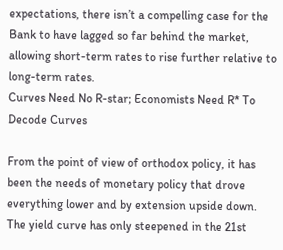expectations, there isn’t a compelling case for the Bank to have lagged so far behind the market, allowing short-term rates to rise further relative to long-term rates.
Curves Need No R-star; Economists Need R* To Decode Curves

From the point of view of orthodox policy, it has been the needs of monetary policy that drove everything lower and by extension upside down. The yield curve has only steepened in the 21st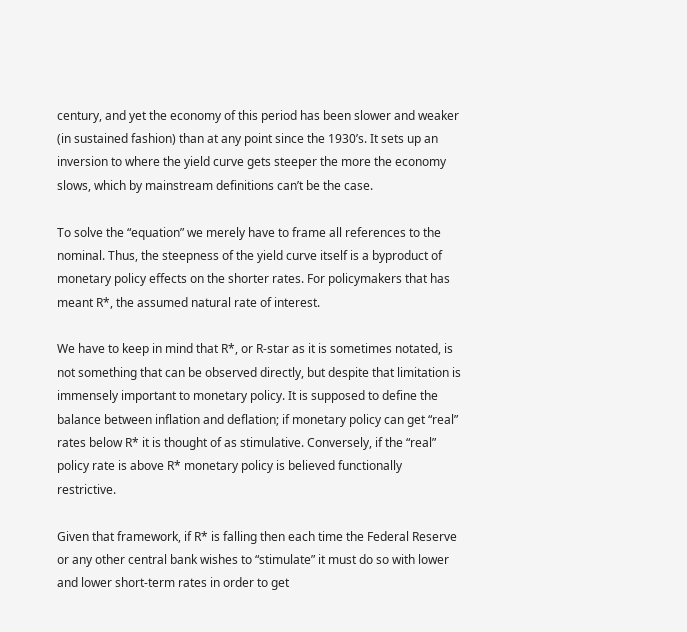century, and yet the economy of this period has been slower and weaker (in sustained fashion) than at any point since the 1930’s. It sets up an inversion to where the yield curve gets steeper the more the economy slows, which by mainstream definitions can’t be the case.

To solve the “equation” we merely have to frame all references to the nominal. Thus, the steepness of the yield curve itself is a byproduct of monetary policy effects on the shorter rates. For policymakers that has meant R*, the assumed natural rate of interest.

We have to keep in mind that R*, or R-star as it is sometimes notated, is not something that can be observed directly, but despite that limitation is immensely important to monetary policy. It is supposed to define the balance between inflation and deflation; if monetary policy can get “real” rates below R* it is thought of as stimulative. Conversely, if the “real” policy rate is above R* monetary policy is believed functionally restrictive.

Given that framework, if R* is falling then each time the Federal Reserve or any other central bank wishes to “stimulate” it must do so with lower and lower short-term rates in order to get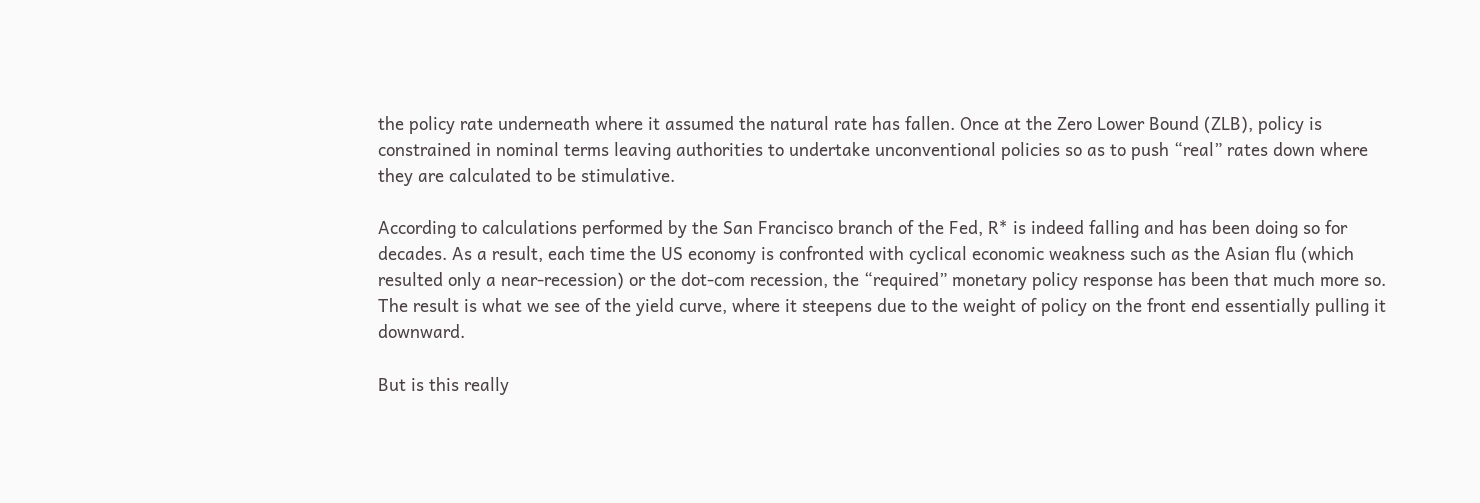the policy rate underneath where it assumed the natural rate has fallen. Once at the Zero Lower Bound (ZLB), policy is constrained in nominal terms leaving authorities to undertake unconventional policies so as to push “real” rates down where they are calculated to be stimulative.

According to calculations performed by the San Francisco branch of the Fed, R* is indeed falling and has been doing so for decades. As a result, each time the US economy is confronted with cyclical economic weakness such as the Asian flu (which resulted only a near-recession) or the dot-com recession, the “required” monetary policy response has been that much more so. The result is what we see of the yield curve, where it steepens due to the weight of policy on the front end essentially pulling it downward.

But is this really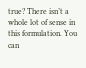true? There isn’t a whole lot of sense in this formulation. You can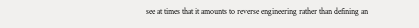see at times that it amounts to reverse engineering rather than defining an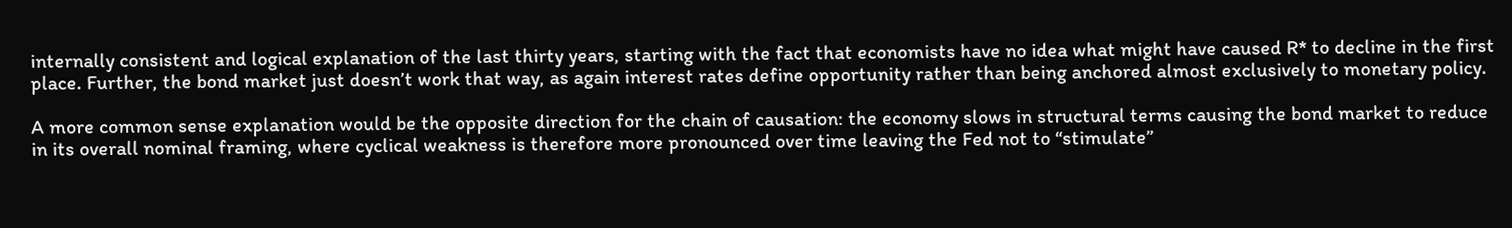internally consistent and logical explanation of the last thirty years, starting with the fact that economists have no idea what might have caused R* to decline in the first place. Further, the bond market just doesn’t work that way, as again interest rates define opportunity rather than being anchored almost exclusively to monetary policy.

A more common sense explanation would be the opposite direction for the chain of causation: the economy slows in structural terms causing the bond market to reduce in its overall nominal framing, where cyclical weakness is therefore more pronounced over time leaving the Fed not to “stimulate”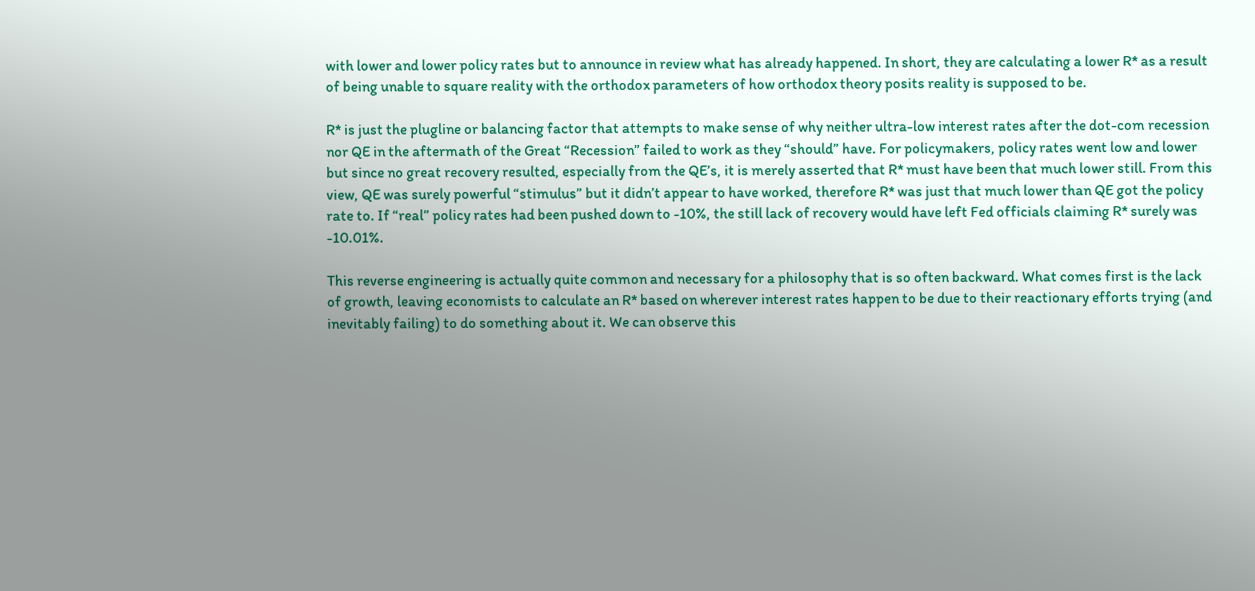with lower and lower policy rates but to announce in review what has already happened. In short, they are calculating a lower R* as a result of being unable to square reality with the orthodox parameters of how orthodox theory posits reality is supposed to be.

R* is just the plugline or balancing factor that attempts to make sense of why neither ultra-low interest rates after the dot-com recession nor QE in the aftermath of the Great “Recession” failed to work as they “should” have. For policymakers, policy rates went low and lower but since no great recovery resulted, especially from the QE’s, it is merely asserted that R* must have been that much lower still. From this view, QE was surely powerful “stimulus” but it didn’t appear to have worked, therefore R* was just that much lower than QE got the policy rate to. If “real” policy rates had been pushed down to -10%, the still lack of recovery would have left Fed officials claiming R* surely was -10.01%.

This reverse engineering is actually quite common and necessary for a philosophy that is so often backward. What comes first is the lack of growth, leaving economists to calculate an R* based on wherever interest rates happen to be due to their reactionary efforts trying (and inevitably failing) to do something about it. We can observe this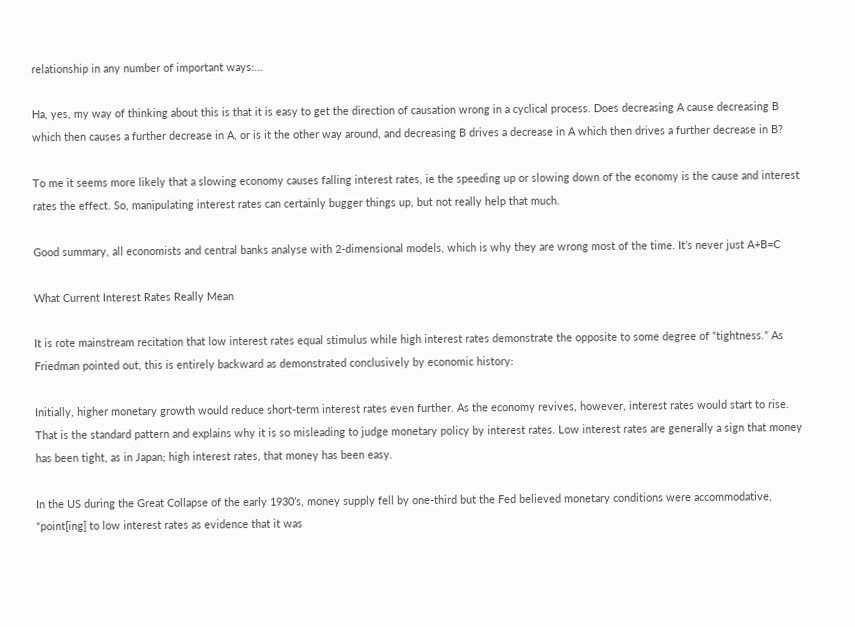relationship in any number of important ways:...

Ha, yes, my way of thinking about this is that it is easy to get the direction of causation wrong in a cyclical process. Does decreasing A cause decreasing B which then causes a further decrease in A, or is it the other way around, and decreasing B drives a decrease in A which then drives a further decrease in B?

To me it seems more likely that a slowing economy causes falling interest rates, ie the speeding up or slowing down of the economy is the cause and interest rates the effect. So, manipulating interest rates can certainly bugger things up, but not really help that much.

Good summary, all economists and central banks analyse with 2-dimensional models, which is why they are wrong most of the time. It’s never just A+B=C

What Current Interest Rates Really Mean

It is rote mainstream recitation that low interest rates equal stimulus while high interest rates demonstrate the opposite to some degree of “tightness.” As Friedman pointed out, this is entirely backward as demonstrated conclusively by economic history:

Initially, higher monetary growth would reduce short-term interest rates even further. As the economy revives, however, interest rates would start to rise. That is the standard pattern and explains why it is so misleading to judge monetary policy by interest rates. Low interest rates are generally a sign that money has been tight, as in Japan; high interest rates, that money has been easy.

In the US during the Great Collapse of the early 1930’s, money supply fell by one-third but the Fed believed monetary conditions were accommodative, “point[ing] to low interest rates as evidence that it was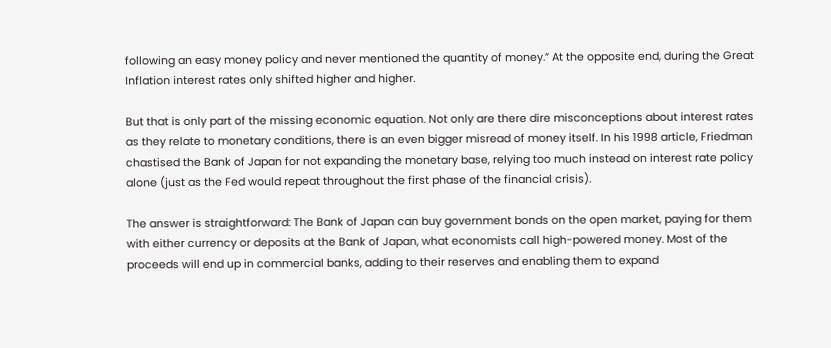following an easy money policy and never mentioned the quantity of money.” At the opposite end, during the Great Inflation interest rates only shifted higher and higher.

But that is only part of the missing economic equation. Not only are there dire misconceptions about interest rates as they relate to monetary conditions, there is an even bigger misread of money itself. In his 1998 article, Friedman chastised the Bank of Japan for not expanding the monetary base, relying too much instead on interest rate policy alone (just as the Fed would repeat throughout the first phase of the financial crisis).

The answer is straightforward: The Bank of Japan can buy government bonds on the open market, paying for them with either currency or deposits at the Bank of Japan, what economists call high-powered money. Most of the proceeds will end up in commercial banks, adding to their reserves and enabling them to expand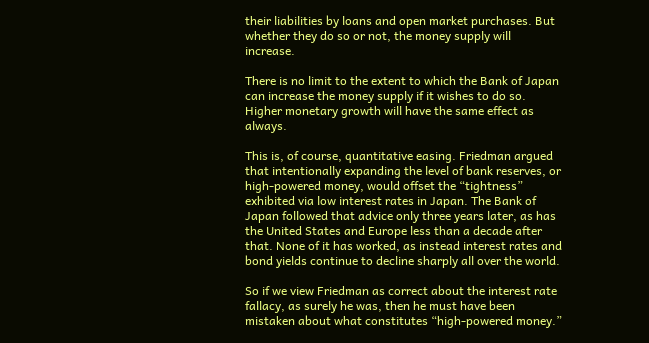their liabilities by loans and open market purchases. But whether they do so or not, the money supply will increase.

There is no limit to the extent to which the Bank of Japan can increase the money supply if it wishes to do so. Higher monetary growth will have the same effect as always.

This is, of course, quantitative easing. Friedman argued that intentionally expanding the level of bank reserves, or high-powered money, would offset the “tightness” exhibited via low interest rates in Japan. The Bank of Japan followed that advice only three years later, as has the United States and Europe less than a decade after that. None of it has worked, as instead interest rates and bond yields continue to decline sharply all over the world.

So if we view Friedman as correct about the interest rate fallacy, as surely he was, then he must have been mistaken about what constitutes “high-powered money.”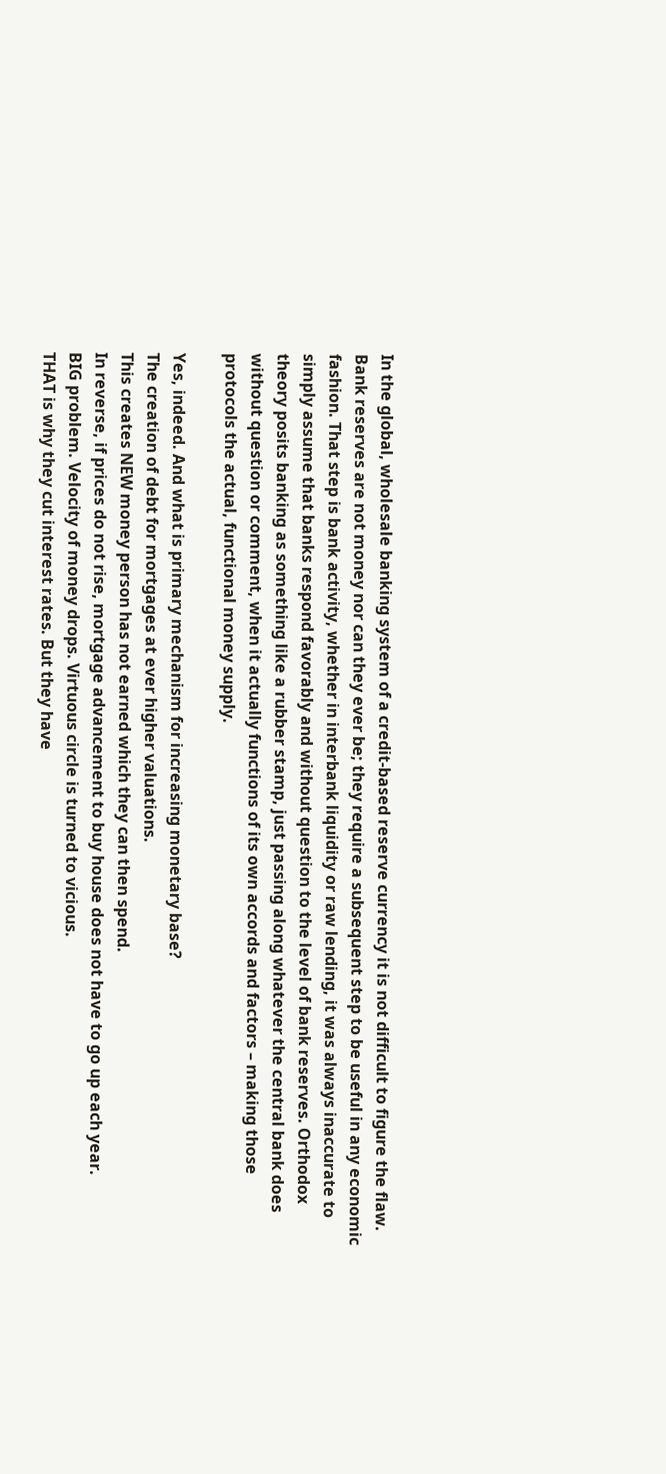In the global, wholesale banking system of a credit-based reserve currency it is not difficult to figure the flaw. Bank reserves are not money nor can they ever be; they require a subsequent step to be useful in any economic fashion. That step is bank activity, whether in interbank liquidity or raw lending, it was always inaccurate to simply assume that banks respond favorably and without question to the level of bank reserves. Orthodox theory posits banking as something like a rubber stamp, just passing along whatever the central bank does without question or comment, when it actually functions of its own accords and factors – making those protocols the actual, functional money supply.

Yes, indeed. And what is primary mechanism for increasing monetary base?
The creation of debt for mortgages at ever higher valuations.
This creates NEW money person has not earned which they can then spend.
In reverse, if prices do not rise, mortgage advancement to buy house does not have to go up each year.
BIG problem. Velocity of money drops. Virtuous circle is turned to vicious.
THAT is why they cut interest rates. But they have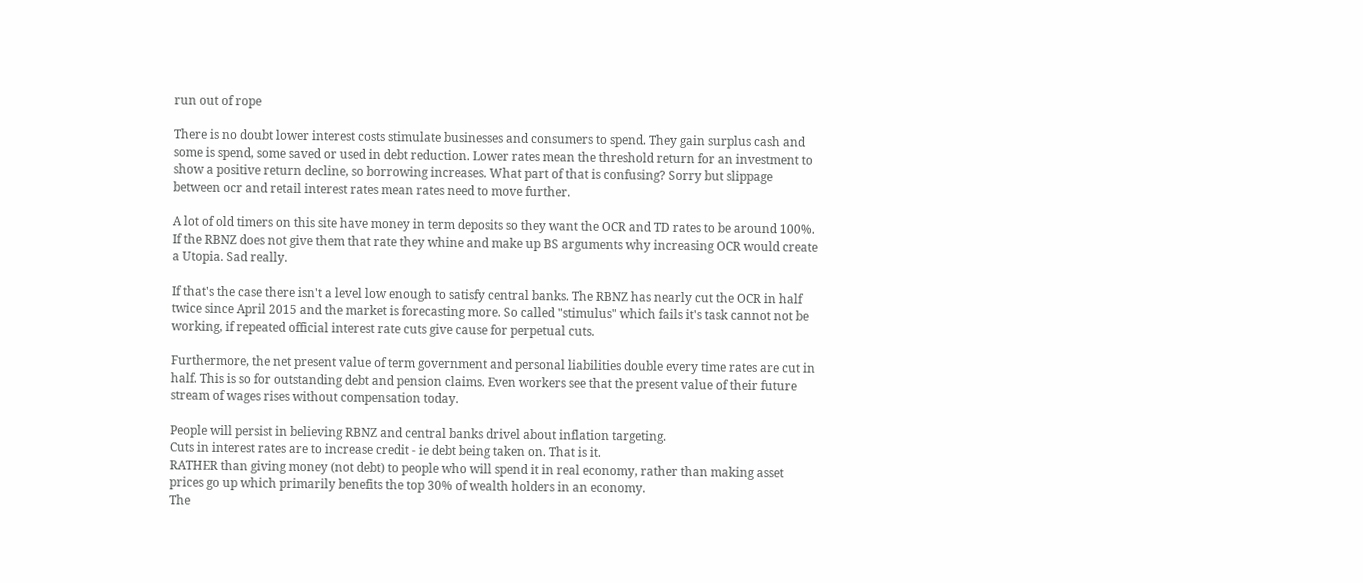run out of rope

There is no doubt lower interest costs stimulate businesses and consumers to spend. They gain surplus cash and some is spend, some saved or used in debt reduction. Lower rates mean the threshold return for an investment to show a positive return decline, so borrowing increases. What part of that is confusing? Sorry but slippage between ocr and retail interest rates mean rates need to move further.

A lot of old timers on this site have money in term deposits so they want the OCR and TD rates to be around 100%. If the RBNZ does not give them that rate they whine and make up BS arguments why increasing OCR would create a Utopia. Sad really.

If that's the case there isn't a level low enough to satisfy central banks. The RBNZ has nearly cut the OCR in half twice since April 2015 and the market is forecasting more. So called "stimulus" which fails it's task cannot not be working, if repeated official interest rate cuts give cause for perpetual cuts.

Furthermore, the net present value of term government and personal liabilities double every time rates are cut in half. This is so for outstanding debt and pension claims. Even workers see that the present value of their future stream of wages rises without compensation today.

People will persist in believing RBNZ and central banks drivel about inflation targeting.
Cuts in interest rates are to increase credit - ie debt being taken on. That is it.
RATHER than giving money (not debt) to people who will spend it in real economy, rather than making asset prices go up which primarily benefits the top 30% of wealth holders in an economy.
The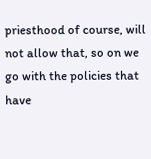priesthood of course, will not allow that, so on we go with the policies that have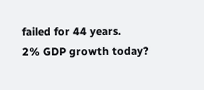failed for 44 years.
2% GDP growth today?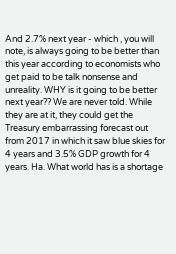And 2.7% next year - which , you will note, is always going to be better than this year according to economists who get paid to be talk nonsense and unreality. WHY is it going to be better next year?? We are never told. While they are at it, they could get the Treasury embarrassing forecast out from 2017 in which it saw blue skies for 4 years and 3.5% GDP growth for 4 years. Ha. What world has is a shortage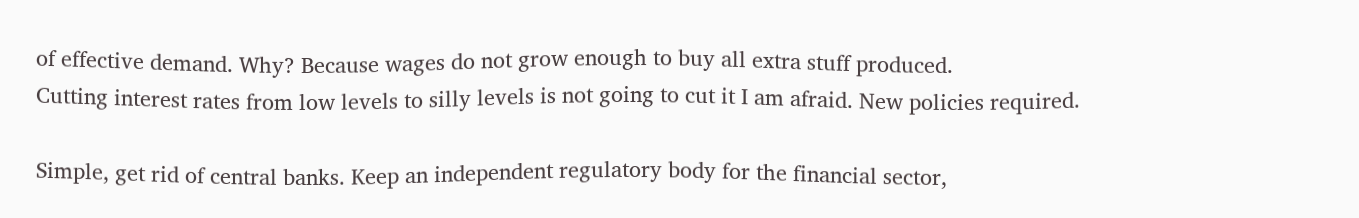of effective demand. Why? Because wages do not grow enough to buy all extra stuff produced.
Cutting interest rates from low levels to silly levels is not going to cut it I am afraid. New policies required.

Simple, get rid of central banks. Keep an independent regulatory body for the financial sector,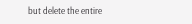but delete the entire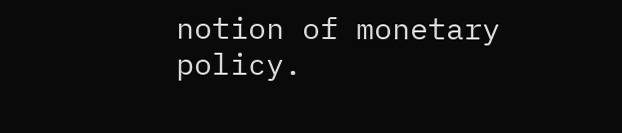notion of monetary policy.